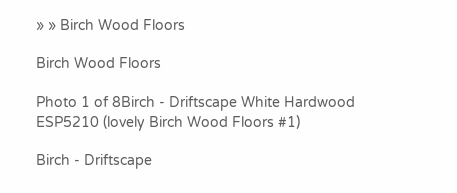» » Birch Wood Floors

Birch Wood Floors

Photo 1 of 8Birch - Driftscape White Hardwood ESP5210 (lovely Birch Wood Floors #1)

Birch - Driftscape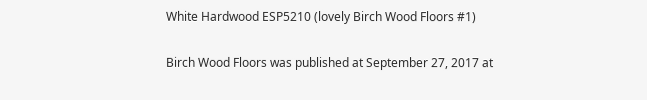White Hardwood ESP5210 (lovely Birch Wood Floors #1)

Birch Wood Floors was published at September 27, 2017 at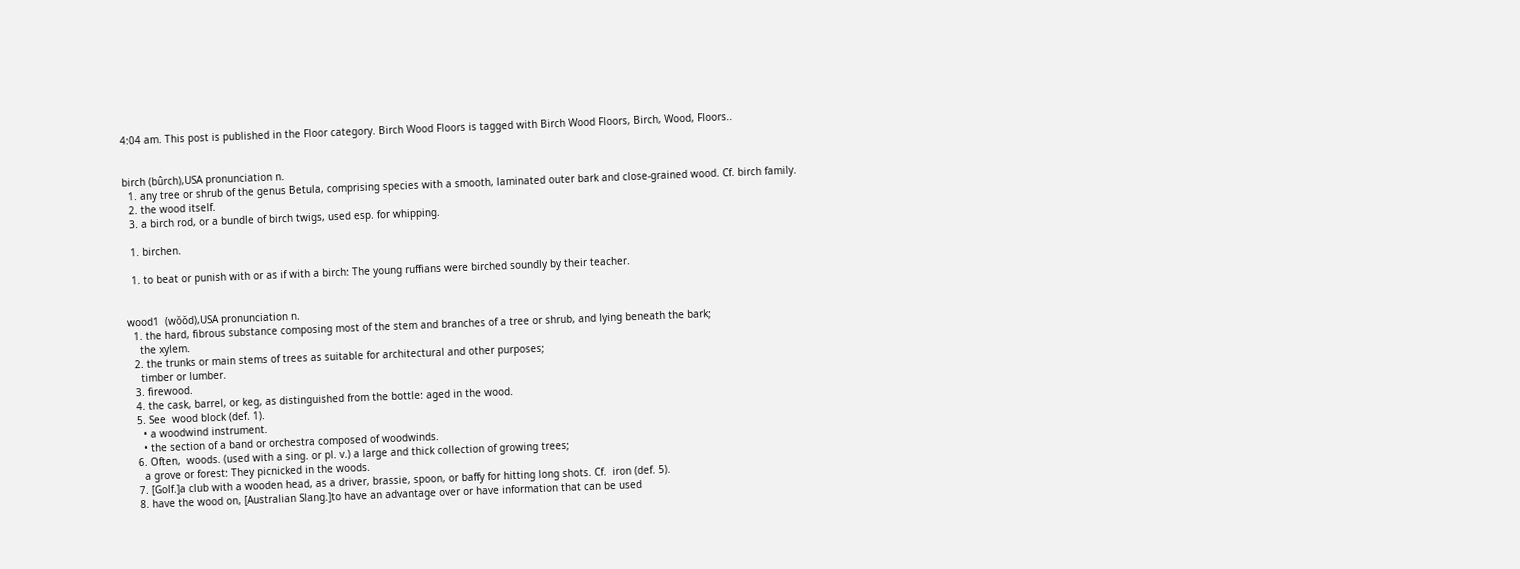4:04 am. This post is published in the Floor category. Birch Wood Floors is tagged with Birch Wood Floors, Birch, Wood, Floors..


birch (bûrch),USA pronunciation n.
  1. any tree or shrub of the genus Betula, comprising species with a smooth, laminated outer bark and close-grained wood. Cf. birch family.
  2. the wood itself.
  3. a birch rod, or a bundle of birch twigs, used esp. for whipping.

  1. birchen.

  1. to beat or punish with or as if with a birch: The young ruffians were birched soundly by their teacher.


wood1  (wŏŏd),USA pronunciation n.
  1. the hard, fibrous substance composing most of the stem and branches of a tree or shrub, and lying beneath the bark;
    the xylem.
  2. the trunks or main stems of trees as suitable for architectural and other purposes;
    timber or lumber.
  3. firewood.
  4. the cask, barrel, or keg, as distinguished from the bottle: aged in the wood.
  5. See  wood block (def. 1).
    • a woodwind instrument.
    • the section of a band or orchestra composed of woodwinds.
  6. Often,  woods. (used with a sing. or pl. v.) a large and thick collection of growing trees;
    a grove or forest: They picnicked in the woods.
  7. [Golf.]a club with a wooden head, as a driver, brassie, spoon, or baffy for hitting long shots. Cf.  iron (def. 5).
  8. have the wood on, [Australian Slang.]to have an advantage over or have information that can be used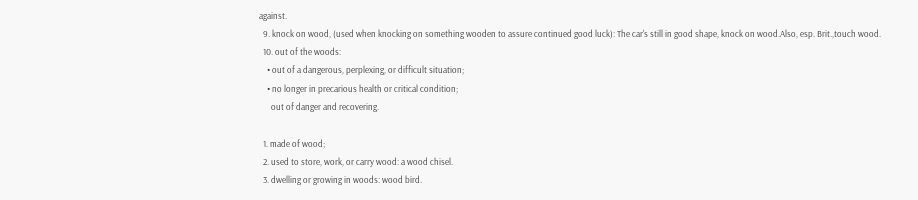against.
  9. knock on wood, (used when knocking on something wooden to assure continued good luck): The car's still in good shape, knock on wood.Also, esp. Brit.,touch wood.
  10. out of the woods:
    • out of a dangerous, perplexing, or difficult situation;
    • no longer in precarious health or critical condition;
      out of danger and recovering.

  1. made of wood;
  2. used to store, work, or carry wood: a wood chisel.
  3. dwelling or growing in woods: wood bird.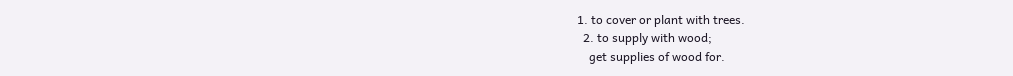1. to cover or plant with trees.
  2. to supply with wood;
    get supplies of wood for.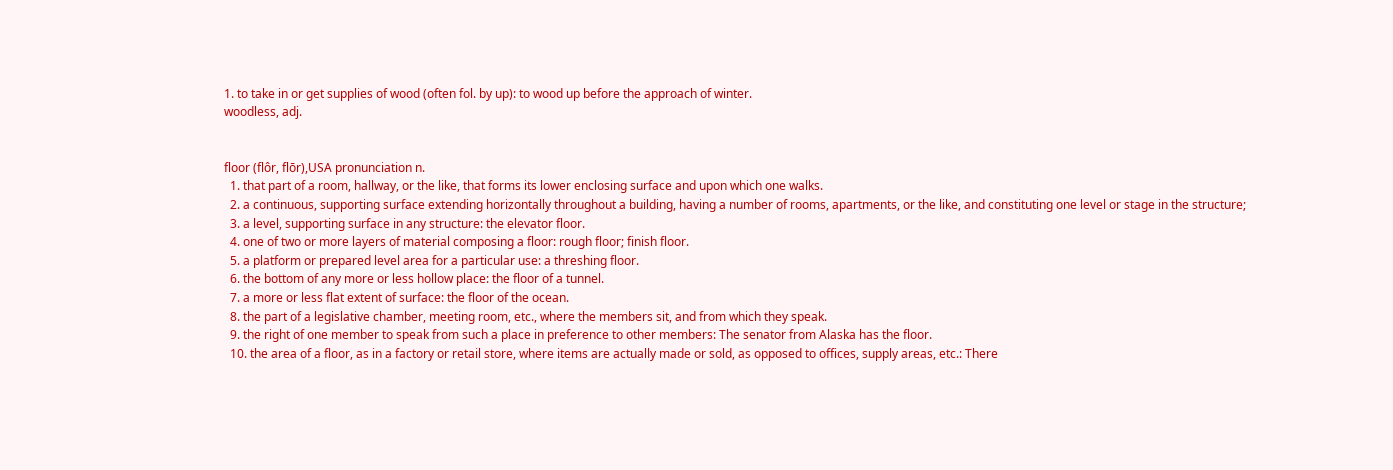1. to take in or get supplies of wood (often fol. by up): to wood up before the approach of winter.
woodless, adj.


floor (flôr, flōr),USA pronunciation n.
  1. that part of a room, hallway, or the like, that forms its lower enclosing surface and upon which one walks.
  2. a continuous, supporting surface extending horizontally throughout a building, having a number of rooms, apartments, or the like, and constituting one level or stage in the structure;
  3. a level, supporting surface in any structure: the elevator floor.
  4. one of two or more layers of material composing a floor: rough floor; finish floor.
  5. a platform or prepared level area for a particular use: a threshing floor.
  6. the bottom of any more or less hollow place: the floor of a tunnel.
  7. a more or less flat extent of surface: the floor of the ocean.
  8. the part of a legislative chamber, meeting room, etc., where the members sit, and from which they speak.
  9. the right of one member to speak from such a place in preference to other members: The senator from Alaska has the floor.
  10. the area of a floor, as in a factory or retail store, where items are actually made or sold, as opposed to offices, supply areas, etc.: There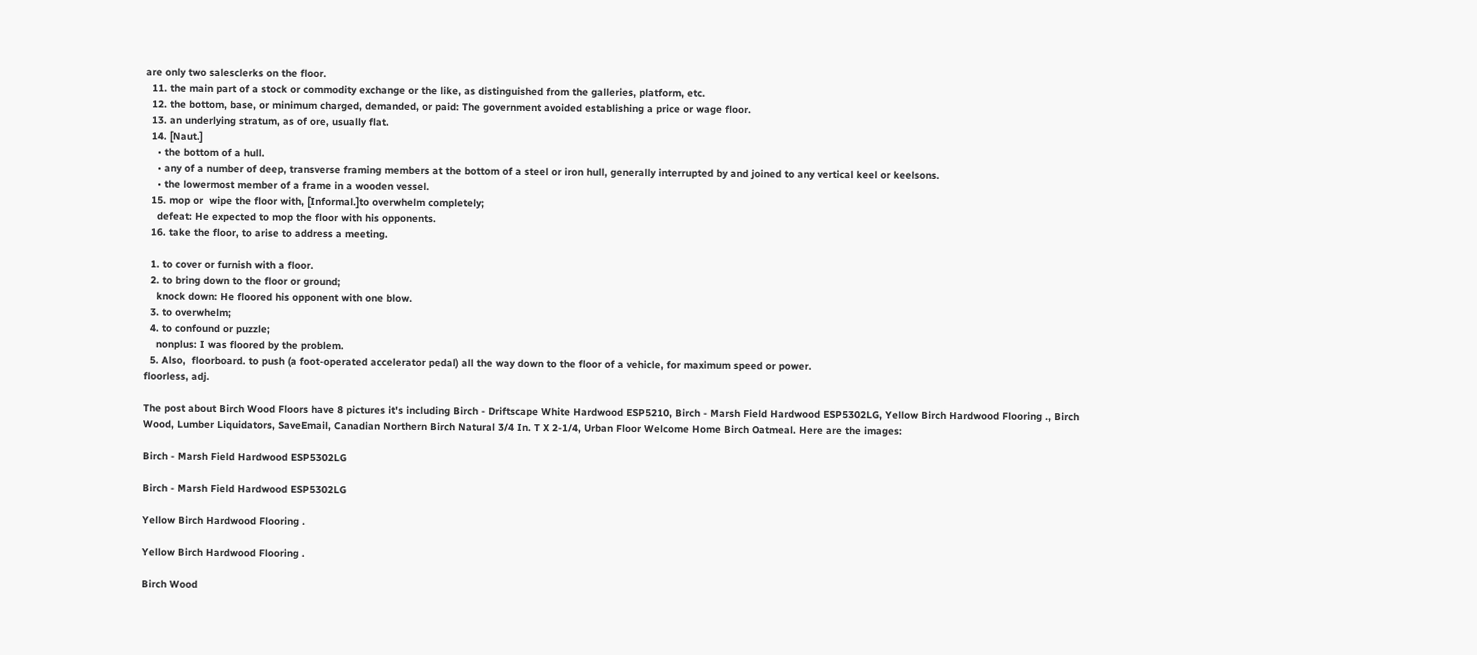are only two salesclerks on the floor.
  11. the main part of a stock or commodity exchange or the like, as distinguished from the galleries, platform, etc.
  12. the bottom, base, or minimum charged, demanded, or paid: The government avoided establishing a price or wage floor.
  13. an underlying stratum, as of ore, usually flat.
  14. [Naut.]
    • the bottom of a hull.
    • any of a number of deep, transverse framing members at the bottom of a steel or iron hull, generally interrupted by and joined to any vertical keel or keelsons.
    • the lowermost member of a frame in a wooden vessel.
  15. mop or  wipe the floor with, [Informal.]to overwhelm completely;
    defeat: He expected to mop the floor with his opponents.
  16. take the floor, to arise to address a meeting.

  1. to cover or furnish with a floor.
  2. to bring down to the floor or ground;
    knock down: He floored his opponent with one blow.
  3. to overwhelm;
  4. to confound or puzzle;
    nonplus: I was floored by the problem.
  5. Also,  floorboard. to push (a foot-operated accelerator pedal) all the way down to the floor of a vehicle, for maximum speed or power.
floorless, adj.

The post about Birch Wood Floors have 8 pictures it's including Birch - Driftscape White Hardwood ESP5210, Birch - Marsh Field Hardwood ESP5302LG, Yellow Birch Hardwood Flooring ., Birch Wood, Lumber Liquidators, SaveEmail, Canadian Northern Birch Natural 3/4 In. T X 2-1/4, Urban Floor Welcome Home Birch Oatmeal. Here are the images:

Birch - Marsh Field Hardwood ESP5302LG

Birch - Marsh Field Hardwood ESP5302LG

Yellow Birch Hardwood Flooring .

Yellow Birch Hardwood Flooring .

Birch Wood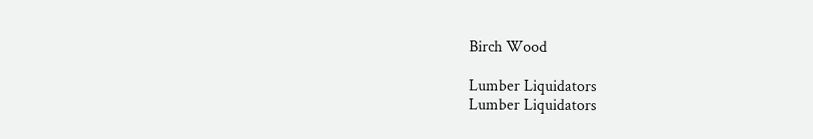Birch Wood

Lumber Liquidators
Lumber Liquidators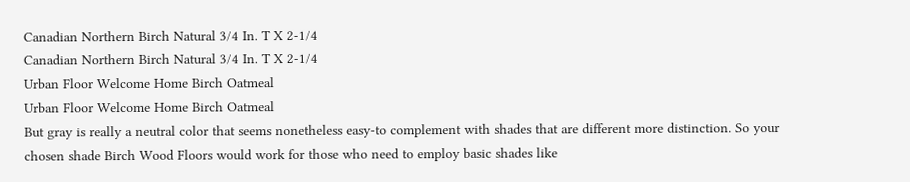Canadian Northern Birch Natural 3/4 In. T X 2-1/4
Canadian Northern Birch Natural 3/4 In. T X 2-1/4
Urban Floor Welcome Home Birch Oatmeal
Urban Floor Welcome Home Birch Oatmeal
But gray is really a neutral color that seems nonetheless easy-to complement with shades that are different more distinction. So your chosen shade Birch Wood Floors would work for those who need to employ basic shades like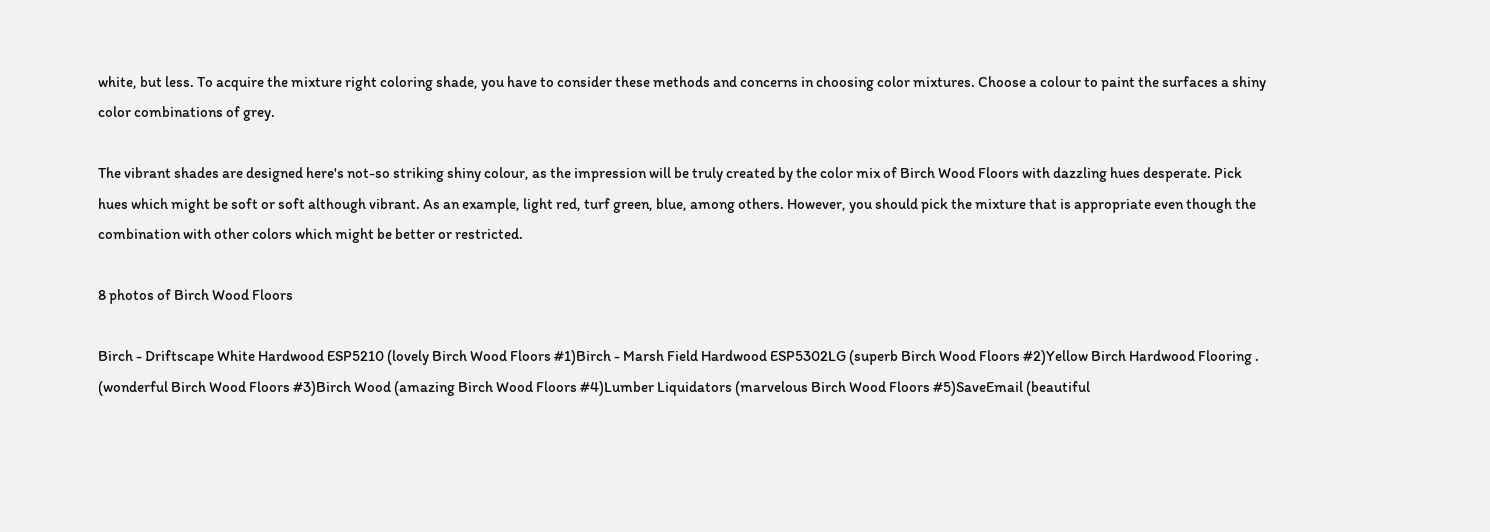white, but less. To acquire the mixture right coloring shade, you have to consider these methods and concerns in choosing color mixtures. Choose a colour to paint the surfaces a shiny color combinations of grey.

The vibrant shades are designed here's not-so striking shiny colour, as the impression will be truly created by the color mix of Birch Wood Floors with dazzling hues desperate. Pick hues which might be soft or soft although vibrant. As an example, light red, turf green, blue, among others. However, you should pick the mixture that is appropriate even though the combination with other colors which might be better or restricted.

8 photos of Birch Wood Floors

Birch - Driftscape White Hardwood ESP5210 (lovely Birch Wood Floors #1)Birch - Marsh Field Hardwood ESP5302LG (superb Birch Wood Floors #2)Yellow Birch Hardwood Flooring . (wonderful Birch Wood Floors #3)Birch Wood (amazing Birch Wood Floors #4)Lumber Liquidators (marvelous Birch Wood Floors #5)SaveEmail (beautiful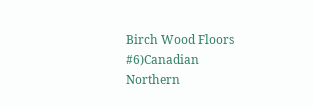Birch Wood Floors #6)Canadian Northern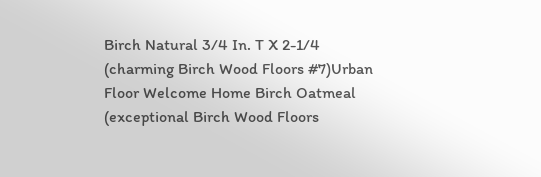Birch Natural 3/4 In. T X 2-1/4 (charming Birch Wood Floors #7)Urban Floor Welcome Home Birch Oatmeal (exceptional Birch Wood Floors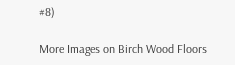#8)

More Images on Birch Wood Floors